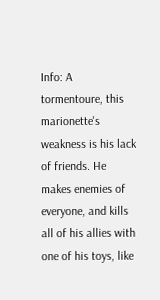Info: A tormentoure, this marionette's weakness is his lack of friends. He makes enemies of everyone, and kills all of his allies with one of his toys, like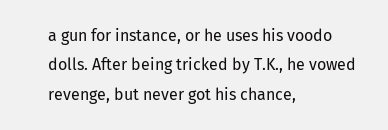a gun for instance, or he uses his voodo dolls. After being tricked by T.K., he vowed revenge, but never got his chance,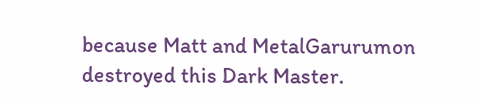because Matt and MetalGarurumon destroyed this Dark Master.